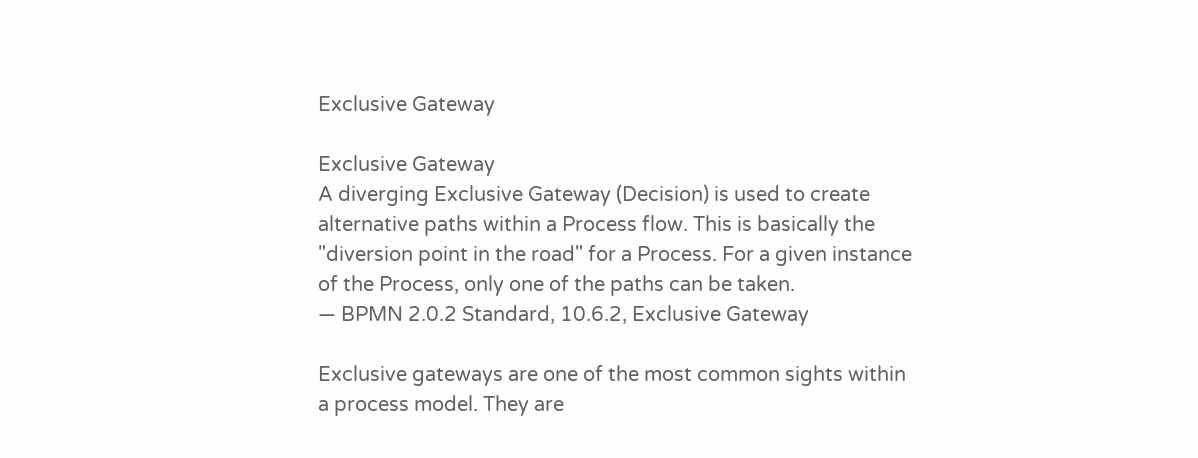Exclusive Gateway

Exclusive Gateway
A diverging Exclusive Gateway (Decision) is used to create alternative paths within a Process flow. This is basically the "diversion point in the road" for a Process. For a given instance of the Process, only one of the paths can be taken.
— BPMN 2.0.2 Standard, 10.6.2, Exclusive Gateway

Exclusive gateways are one of the most common sights within a process model. They are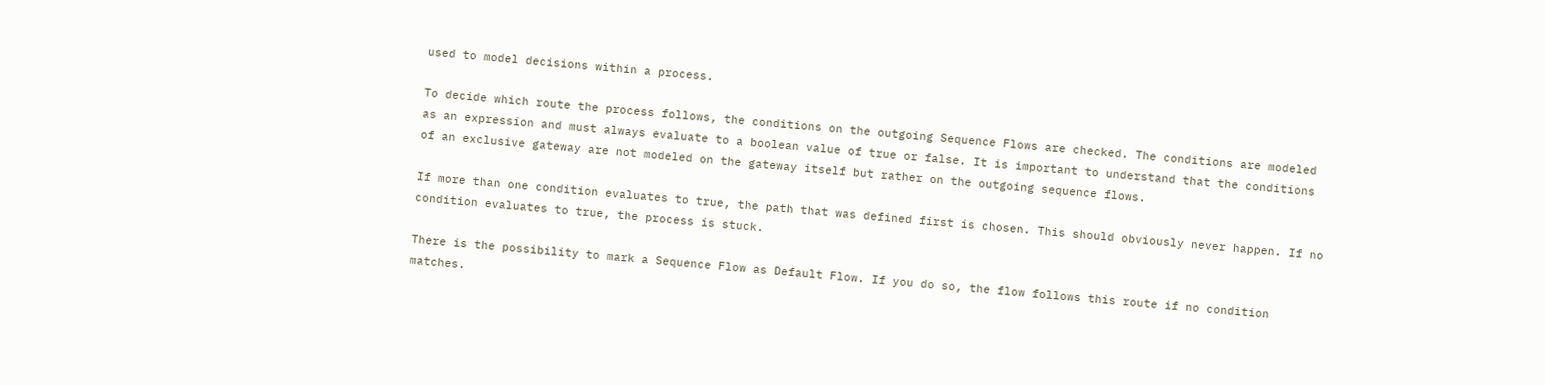used to model decisions within a process.

To decide which route the process follows, the conditions on the outgoing Sequence Flows are checked. The conditions are modeled as an expression and must always evaluate to a boolean value of true or false. It is important to understand that the conditions of an exclusive gateway are not modeled on the gateway itself but rather on the outgoing sequence flows.

If more than one condition evaluates to true, the path that was defined first is chosen. This should obviously never happen. If no condition evaluates to true, the process is stuck.

There is the possibility to mark a Sequence Flow as Default Flow. If you do so, the flow follows this route if no condition matches.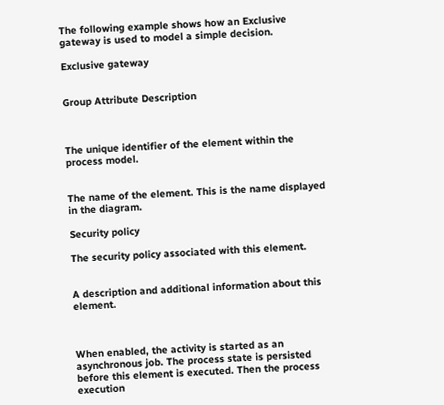The following example shows how an Exclusive gateway is used to model a simple decision.

Exclusive gateway


Group Attribute Description



The unique identifier of the element within the process model.


The name of the element. This is the name displayed in the diagram.

Security policy

The security policy associated with this element.


A description and additional information about this element.



When enabled, the activity is started as an asynchronous job. The process state is persisted before this element is executed. Then the process execution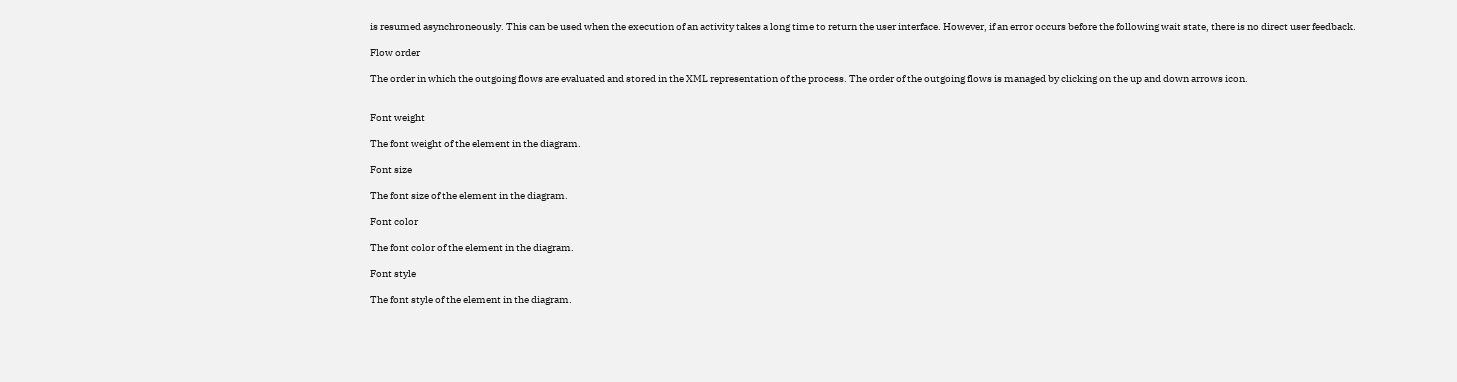is resumed asynchroneously. This can be used when the execution of an activity takes a long time to return the user interface. However, if an error occurs before the following wait state, there is no direct user feedback.

Flow order

The order in which the outgoing flows are evaluated and stored in the XML representation of the process. The order of the outgoing flows is managed by clicking on the up and down arrows icon.


Font weight

The font weight of the element in the diagram.

Font size

The font size of the element in the diagram.

Font color

The font color of the element in the diagram.

Font style

The font style of the element in the diagram.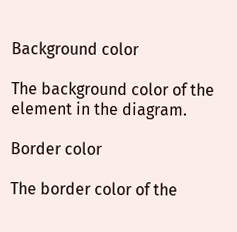Background color

The background color of the element in the diagram.

Border color

The border color of the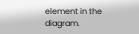element in the diagram.